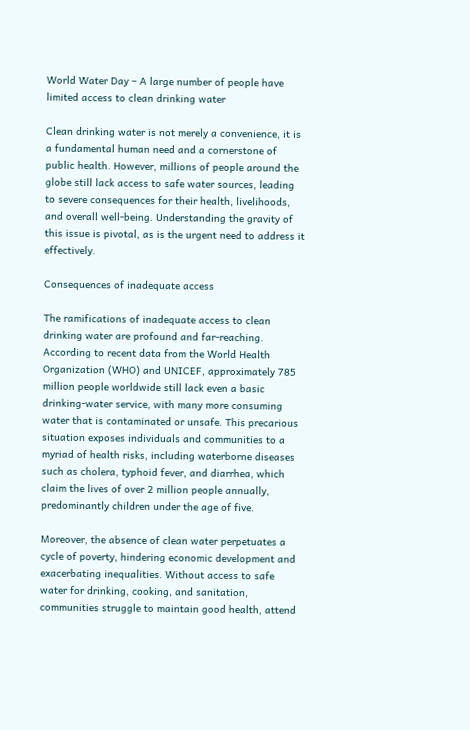World Water Day – A large number of people have limited access to clean drinking water

Clean drinking water is not merely a convenience, it is a fundamental human need and a cornerstone of public health. However, millions of people around the globe still lack access to safe water sources, leading to severe consequences for their health, livelihoods, and overall well-being. Understanding the gravity of this issue is pivotal, as is the urgent need to address it effectively.

Consequences of inadequate access

The ramifications of inadequate access to clean drinking water are profound and far-reaching. According to recent data from the World Health Organization (WHO) and UNICEF, approximately 785 million people worldwide still lack even a basic drinking-water service, with many more consuming water that is contaminated or unsafe. This precarious situation exposes individuals and communities to a myriad of health risks, including waterborne diseases such as cholera, typhoid fever, and diarrhea, which claim the lives of over 2 million people annually, predominantly children under the age of five.

Moreover, the absence of clean water perpetuates a cycle of poverty, hindering economic development and exacerbating inequalities. Without access to safe water for drinking, cooking, and sanitation, communities struggle to maintain good health, attend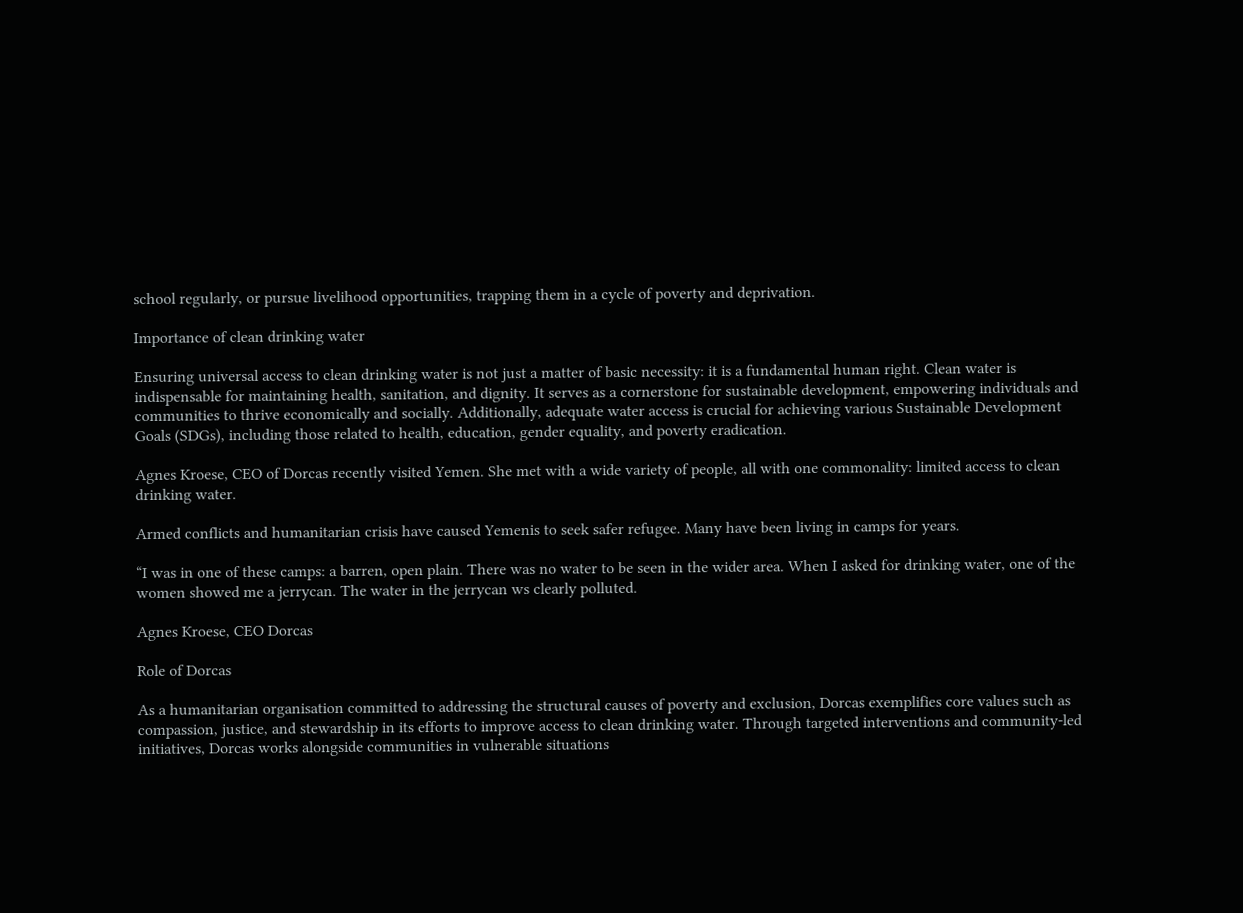school regularly, or pursue livelihood opportunities, trapping them in a cycle of poverty and deprivation.

Importance of clean drinking water

Ensuring universal access to clean drinking water is not just a matter of basic necessity: it is a fundamental human right. Clean water is indispensable for maintaining health, sanitation, and dignity. It serves as a cornerstone for sustainable development, empowering individuals and communities to thrive economically and socially. Additionally, adequate water access is crucial for achieving various Sustainable Development Goals (SDGs), including those related to health, education, gender equality, and poverty eradication.

Agnes Kroese, CEO of Dorcas recently visited Yemen. She met with a wide variety of people, all with one commonality: limited access to clean drinking water.

Armed conflicts and humanitarian crisis have caused Yemenis to seek safer refugee. Many have been living in camps for years.

“I was in one of these camps: a barren, open plain. There was no water to be seen in the wider area. When I asked for drinking water, one of the women showed me a jerrycan. The water in the jerrycan ws clearly polluted.

Agnes Kroese, CEO Dorcas

Role of Dorcas

As a humanitarian organisation committed to addressing the structural causes of poverty and exclusion, Dorcas exemplifies core values such as compassion, justice, and stewardship in its efforts to improve access to clean drinking water. Through targeted interventions and community-led initiatives, Dorcas works alongside communities in vulnerable situations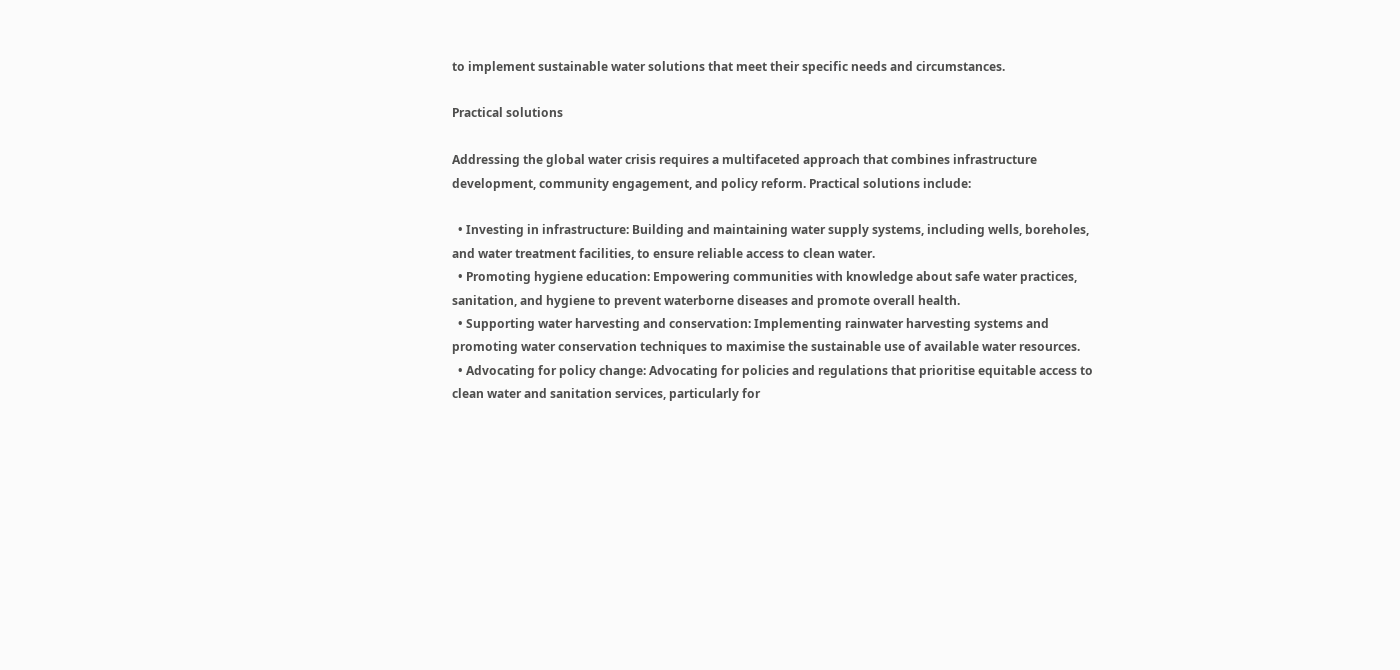to implement sustainable water solutions that meet their specific needs and circumstances.

Practical solutions

Addressing the global water crisis requires a multifaceted approach that combines infrastructure development, community engagement, and policy reform. Practical solutions include:

  • Investing in infrastructure: Building and maintaining water supply systems, including wells, boreholes, and water treatment facilities, to ensure reliable access to clean water.
  • Promoting hygiene education: Empowering communities with knowledge about safe water practices, sanitation, and hygiene to prevent waterborne diseases and promote overall health.
  • Supporting water harvesting and conservation: Implementing rainwater harvesting systems and promoting water conservation techniques to maximise the sustainable use of available water resources.
  • Advocating for policy change: Advocating for policies and regulations that prioritise equitable access to clean water and sanitation services, particularly for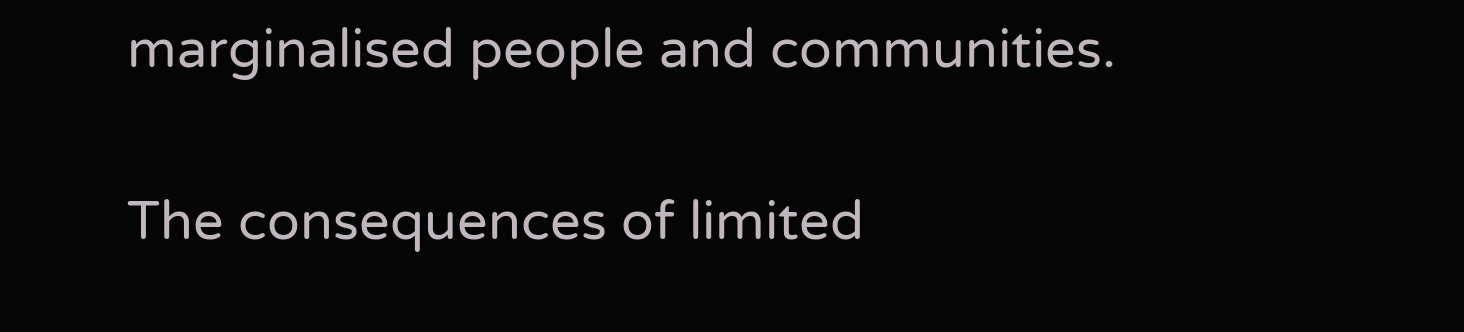marginalised people and communities.

The consequences of limited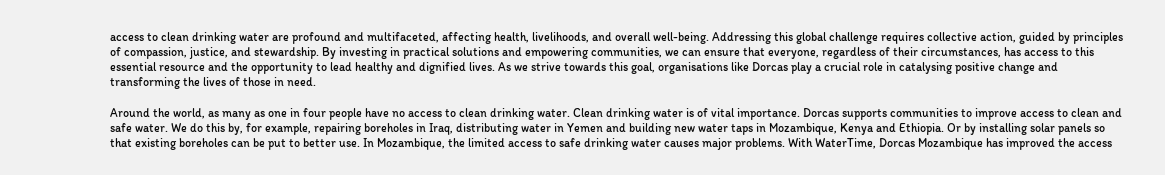access to clean drinking water are profound and multifaceted, affecting health, livelihoods, and overall well-being. Addressing this global challenge requires collective action, guided by principles of compassion, justice, and stewardship. By investing in practical solutions and empowering communities, we can ensure that everyone, regardless of their circumstances, has access to this essential resource and the opportunity to lead healthy and dignified lives. As we strive towards this goal, organisations like Dorcas play a crucial role in catalysing positive change and transforming the lives of those in need.

Around the world, as many as one in four people have no access to clean drinking water. Clean drinking water is of vital importance. Dorcas supports communities to improve access to clean and safe water. We do this by, for example, repairing boreholes in Iraq, distributing water in Yemen and building new water taps in Mozambique, Kenya and Ethiopia. Or by installing solar panels so that existing boreholes can be put to better use. In Mozambique, the limited access to safe drinking water causes major problems. With WaterTime, Dorcas Mozambique has improved the access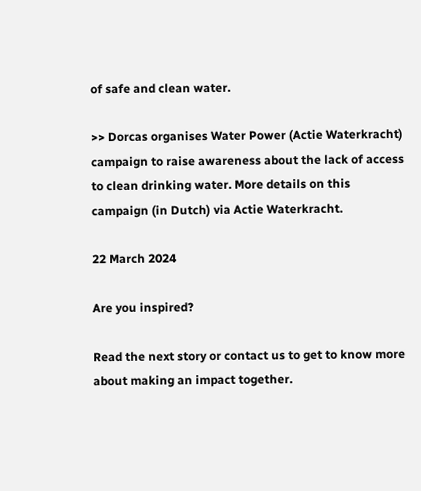of safe and clean water.

>> Dorcas organises Water Power (Actie Waterkracht) campaign to raise awareness about the lack of access to clean drinking water. More details on this campaign (in Dutch) via Actie Waterkracht.

22 March 2024

Are you inspired?

Read the next story or contact us to get to know more about making an impact together.